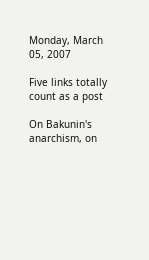Monday, March 05, 2007

Five links totally count as a post

On Bakunin's anarchism, on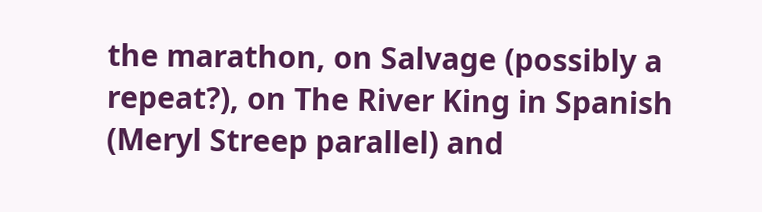the marathon, on Salvage (possibly a repeat?), on The River King in Spanish (Meryl Streep parallel) and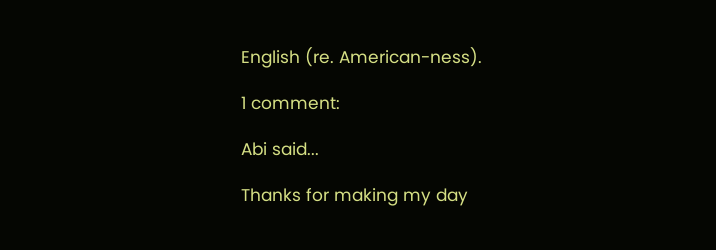English (re. American-ness).

1 comment:

Abi said...

Thanks for making my day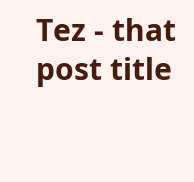Tez - that post title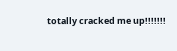totally cracked me up!!!!!!!